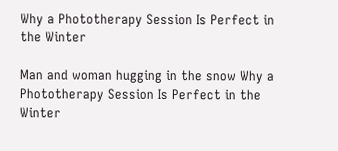Why a Phototherapy Session Is Perfect in the Winter

Man and woman hugging in the snow Why a Phototherapy Session Is Perfect in the Winter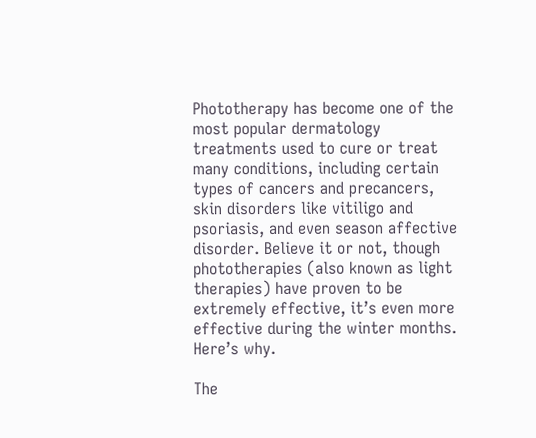Phototherapy has become one of the most popular dermatology treatments used to cure or treat many conditions, including certain types of cancers and precancers, skin disorders like vitiligo and psoriasis, and even season affective disorder. Believe it or not, though phototherapies (also known as light therapies) have proven to be extremely effective, it’s even more effective during the winter months. Here’s why.

The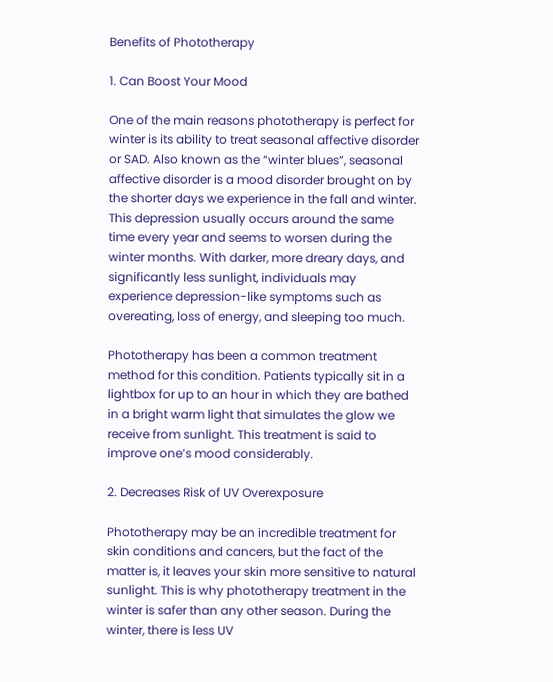Benefits of Phototherapy

1. Can Boost Your Mood

One of the main reasons phototherapy is perfect for winter is its ability to treat seasonal affective disorder or SAD. Also known as the “winter blues”, seasonal affective disorder is a mood disorder brought on by the shorter days we experience in the fall and winter. This depression usually occurs around the same time every year and seems to worsen during the winter months. With darker, more dreary days, and significantly less sunlight, individuals may experience depression-like symptoms such as overeating, loss of energy, and sleeping too much.

Phototherapy has been a common treatment method for this condition. Patients typically sit in a lightbox for up to an hour in which they are bathed in a bright warm light that simulates the glow we receive from sunlight. This treatment is said to improve one’s mood considerably.

2. Decreases Risk of UV Overexposure

Phototherapy may be an incredible treatment for skin conditions and cancers, but the fact of the matter is, it leaves your skin more sensitive to natural sunlight. This is why phototherapy treatment in the winter is safer than any other season. During the winter, there is less UV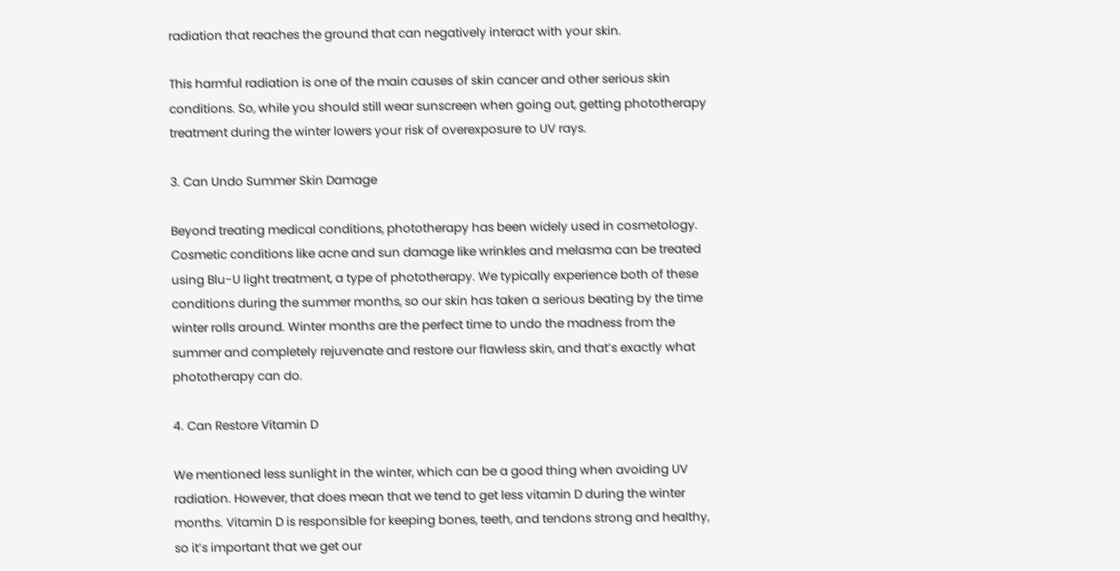radiation that reaches the ground that can negatively interact with your skin.

This harmful radiation is one of the main causes of skin cancer and other serious skin conditions. So, while you should still wear sunscreen when going out, getting phototherapy treatment during the winter lowers your risk of overexposure to UV rays.

3. Can Undo Summer Skin Damage

Beyond treating medical conditions, phototherapy has been widely used in cosmetology. Cosmetic conditions like acne and sun damage like wrinkles and melasma can be treated using Blu-U light treatment, a type of phototherapy. We typically experience both of these conditions during the summer months, so our skin has taken a serious beating by the time winter rolls around. Winter months are the perfect time to undo the madness from the summer and completely rejuvenate and restore our flawless skin, and that’s exactly what phototherapy can do.

4. Can Restore Vitamin D

We mentioned less sunlight in the winter, which can be a good thing when avoiding UV radiation. However, that does mean that we tend to get less vitamin D during the winter months. Vitamin D is responsible for keeping bones, teeth, and tendons strong and healthy, so it’s important that we get our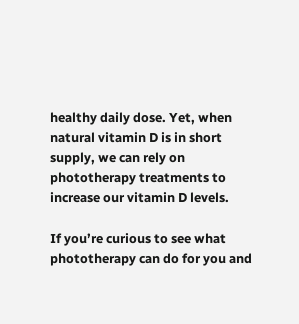healthy daily dose. Yet, when natural vitamin D is in short supply, we can rely on phototherapy treatments to increase our vitamin D levels.

If you’re curious to see what phototherapy can do for you and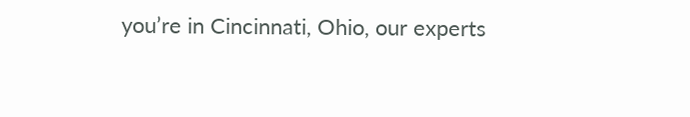you’re in Cincinnati, Ohio, our experts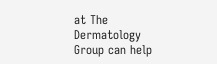at The Dermatology Group can help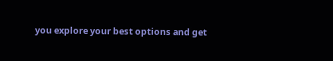you explore your best options and get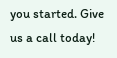you started. Give us a call today!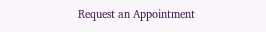Request an Appointment